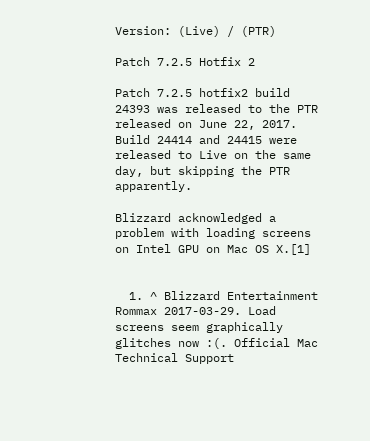Version: (Live) / (PTR)

Patch 7.2.5 Hotfix 2

Patch 7.2.5 hotfix2 build 24393 was released to the PTR released on June 22, 2017. Build 24414 and 24415 were released to Live on the same day, but skipping the PTR apparently.

Blizzard acknowledged a problem with loading screens on Intel GPU on Mac OS X.[1]


  1. ^ Blizzard Entertainment Rommax 2017-03-29. Load screens seem graphically glitches now :(. Official Mac Technical Support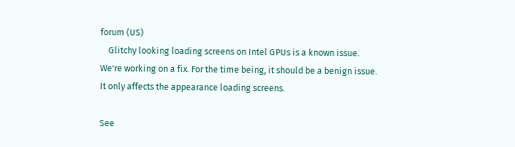forum (US)
    Glitchy looking loading screens on Intel GPUs is a known issue. We're working on a fix. For the time being, it should be a benign issue. It only affects the appearance loading screens.

See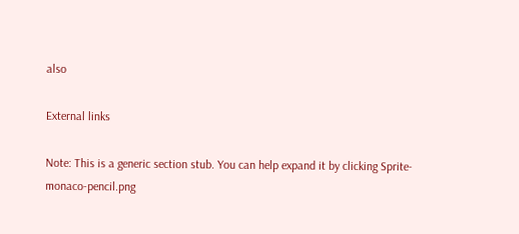also

External links

Note: This is a generic section stub. You can help expand it by clicking Sprite-monaco-pencil.png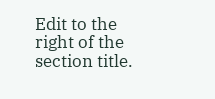Edit to the right of the section title.